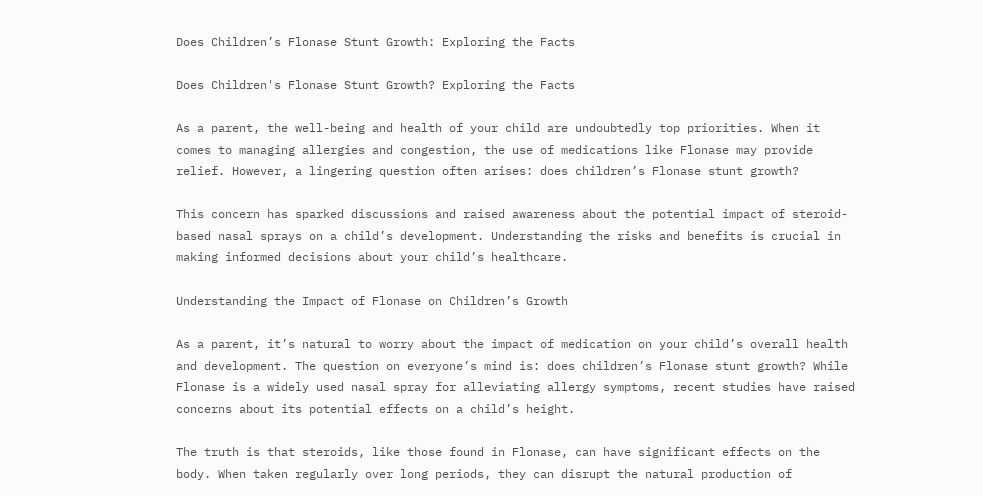Does Children’s Flonase Stunt Growth: Exploring the Facts

Does Children's Flonase Stunt Growth? Exploring the Facts

As a parent, the well-being and health of your child are undoubtedly top priorities. When it comes to managing allergies and congestion, the use of medications like Flonase may provide relief. However, a lingering question often arises: does children’s Flonase stunt growth?

This concern has sparked discussions and raised awareness about the potential impact of steroid-based nasal sprays on a child’s development. Understanding the risks and benefits is crucial in making informed decisions about your child’s healthcare.

Understanding the Impact of Flonase on Children’s Growth

As a parent, it’s natural to worry about the impact of medication on your child’s overall health and development. The question on everyone’s mind is: does children’s Flonase stunt growth? While Flonase is a widely used nasal spray for alleviating allergy symptoms, recent studies have raised concerns about its potential effects on a child’s height.

The truth is that steroids, like those found in Flonase, can have significant effects on the body. When taken regularly over long periods, they can disrupt the natural production of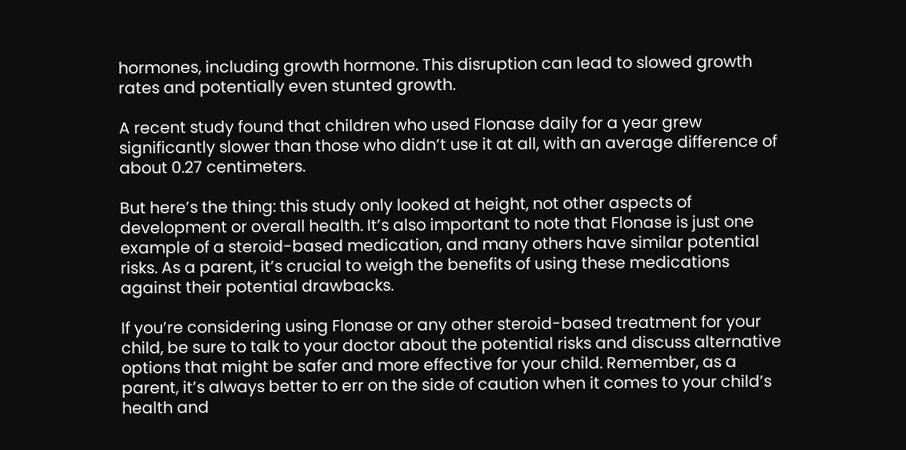hormones, including growth hormone. This disruption can lead to slowed growth rates and potentially even stunted growth.

A recent study found that children who used Flonase daily for a year grew significantly slower than those who didn’t use it at all, with an average difference of about 0.27 centimeters.

But here’s the thing: this study only looked at height, not other aspects of development or overall health. It’s also important to note that Flonase is just one example of a steroid-based medication, and many others have similar potential risks. As a parent, it’s crucial to weigh the benefits of using these medications against their potential drawbacks.

If you’re considering using Flonase or any other steroid-based treatment for your child, be sure to talk to your doctor about the potential risks and discuss alternative options that might be safer and more effective for your child. Remember, as a parent, it’s always better to err on the side of caution when it comes to your child’s health and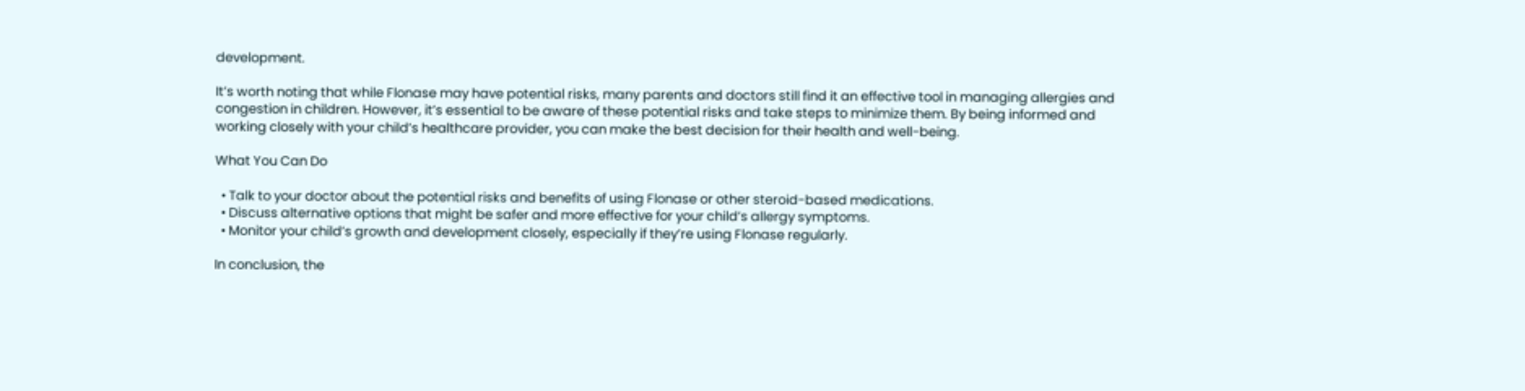development.

It’s worth noting that while Flonase may have potential risks, many parents and doctors still find it an effective tool in managing allergies and congestion in children. However, it’s essential to be aware of these potential risks and take steps to minimize them. By being informed and working closely with your child’s healthcare provider, you can make the best decision for their health and well-being.

What You Can Do

  • Talk to your doctor about the potential risks and benefits of using Flonase or other steroid-based medications.
  • Discuss alternative options that might be safer and more effective for your child’s allergy symptoms.
  • Monitor your child’s growth and development closely, especially if they’re using Flonase regularly.

In conclusion, the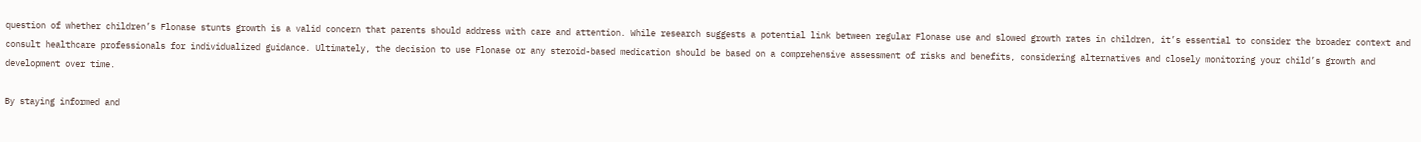question of whether children’s Flonase stunts growth is a valid concern that parents should address with care and attention. While research suggests a potential link between regular Flonase use and slowed growth rates in children, it’s essential to consider the broader context and consult healthcare professionals for individualized guidance. Ultimately, the decision to use Flonase or any steroid-based medication should be based on a comprehensive assessment of risks and benefits, considering alternatives and closely monitoring your child’s growth and development over time.

By staying informed and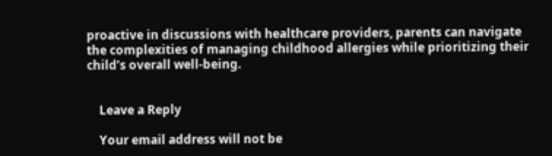proactive in discussions with healthcare providers, parents can navigate the complexities of managing childhood allergies while prioritizing their child’s overall well-being.


    Leave a Reply

    Your email address will not be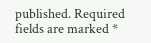published. Required fields are marked *